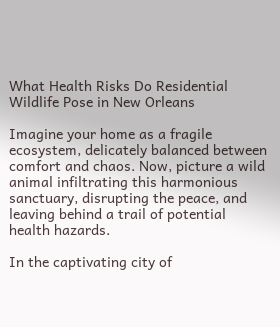What Health Risks Do Residential Wildlife Pose in New Orleans

Imagine your home as a fragile ecosystem, delicately balanced between comfort and chaos. Now, picture a wild animal infiltrating this harmonious sanctuary, disrupting the peace, and leaving behind a trail of potential health hazards.

In the captivating city of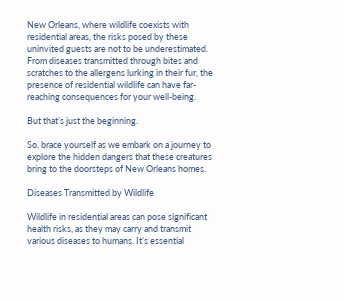New Orleans, where wildlife coexists with residential areas, the risks posed by these uninvited guests are not to be underestimated. From diseases transmitted through bites and scratches to the allergens lurking in their fur, the presence of residential wildlife can have far-reaching consequences for your well-being.

But that’s just the beginning.

So, brace yourself as we embark on a journey to explore the hidden dangers that these creatures bring to the doorsteps of New Orleans homes.

Diseases Transmitted by Wildlife

Wildlife in residential areas can pose significant health risks, as they may carry and transmit various diseases to humans. It’s essential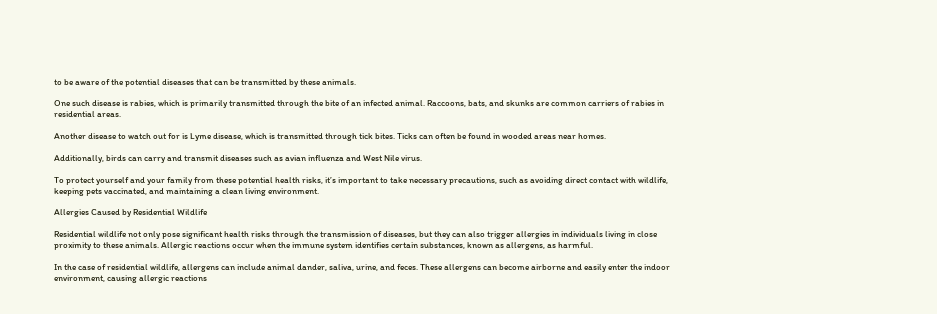to be aware of the potential diseases that can be transmitted by these animals.

One such disease is rabies, which is primarily transmitted through the bite of an infected animal. Raccoons, bats, and skunks are common carriers of rabies in residential areas.

Another disease to watch out for is Lyme disease, which is transmitted through tick bites. Ticks can often be found in wooded areas near homes.

Additionally, birds can carry and transmit diseases such as avian influenza and West Nile virus.

To protect yourself and your family from these potential health risks, it’s important to take necessary precautions, such as avoiding direct contact with wildlife, keeping pets vaccinated, and maintaining a clean living environment.

Allergies Caused by Residential Wildlife

Residential wildlife not only pose significant health risks through the transmission of diseases, but they can also trigger allergies in individuals living in close proximity to these animals. Allergic reactions occur when the immune system identifies certain substances, known as allergens, as harmful.

In the case of residential wildlife, allergens can include animal dander, saliva, urine, and feces. These allergens can become airborne and easily enter the indoor environment, causing allergic reactions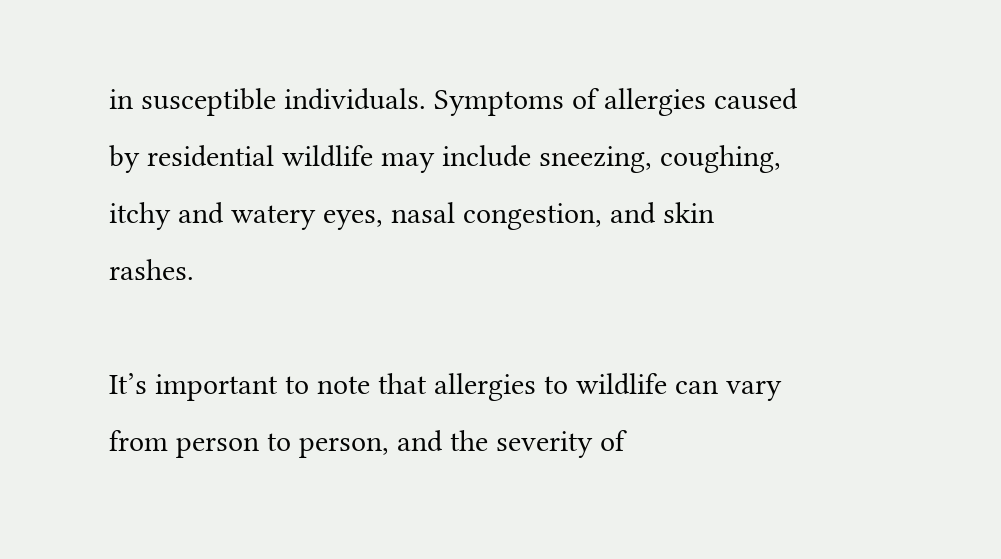in susceptible individuals. Symptoms of allergies caused by residential wildlife may include sneezing, coughing, itchy and watery eyes, nasal congestion, and skin rashes.

It’s important to note that allergies to wildlife can vary from person to person, and the severity of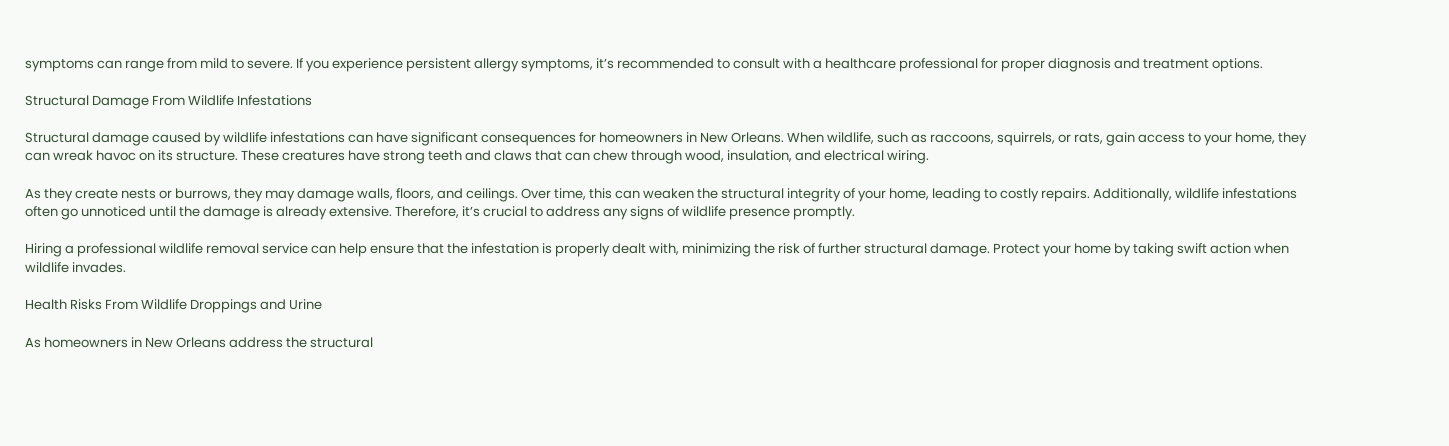symptoms can range from mild to severe. If you experience persistent allergy symptoms, it’s recommended to consult with a healthcare professional for proper diagnosis and treatment options.

Structural Damage From Wildlife Infestations

Structural damage caused by wildlife infestations can have significant consequences for homeowners in New Orleans. When wildlife, such as raccoons, squirrels, or rats, gain access to your home, they can wreak havoc on its structure. These creatures have strong teeth and claws that can chew through wood, insulation, and electrical wiring.

As they create nests or burrows, they may damage walls, floors, and ceilings. Over time, this can weaken the structural integrity of your home, leading to costly repairs. Additionally, wildlife infestations often go unnoticed until the damage is already extensive. Therefore, it’s crucial to address any signs of wildlife presence promptly.

Hiring a professional wildlife removal service can help ensure that the infestation is properly dealt with, minimizing the risk of further structural damage. Protect your home by taking swift action when wildlife invades.

Health Risks From Wildlife Droppings and Urine

As homeowners in New Orleans address the structural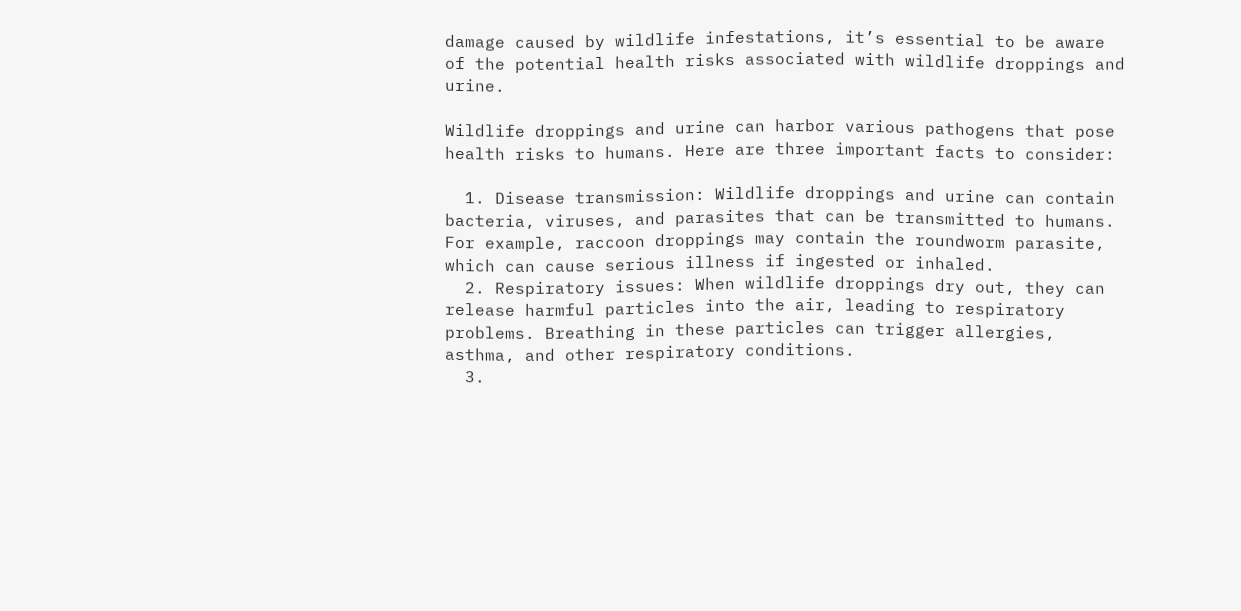damage caused by wildlife infestations, it’s essential to be aware of the potential health risks associated with wildlife droppings and urine.

Wildlife droppings and urine can harbor various pathogens that pose health risks to humans. Here are three important facts to consider:

  1. Disease transmission: Wildlife droppings and urine can contain bacteria, viruses, and parasites that can be transmitted to humans. For example, raccoon droppings may contain the roundworm parasite, which can cause serious illness if ingested or inhaled.
  2. Respiratory issues: When wildlife droppings dry out, they can release harmful particles into the air, leading to respiratory problems. Breathing in these particles can trigger allergies, asthma, and other respiratory conditions.
  3.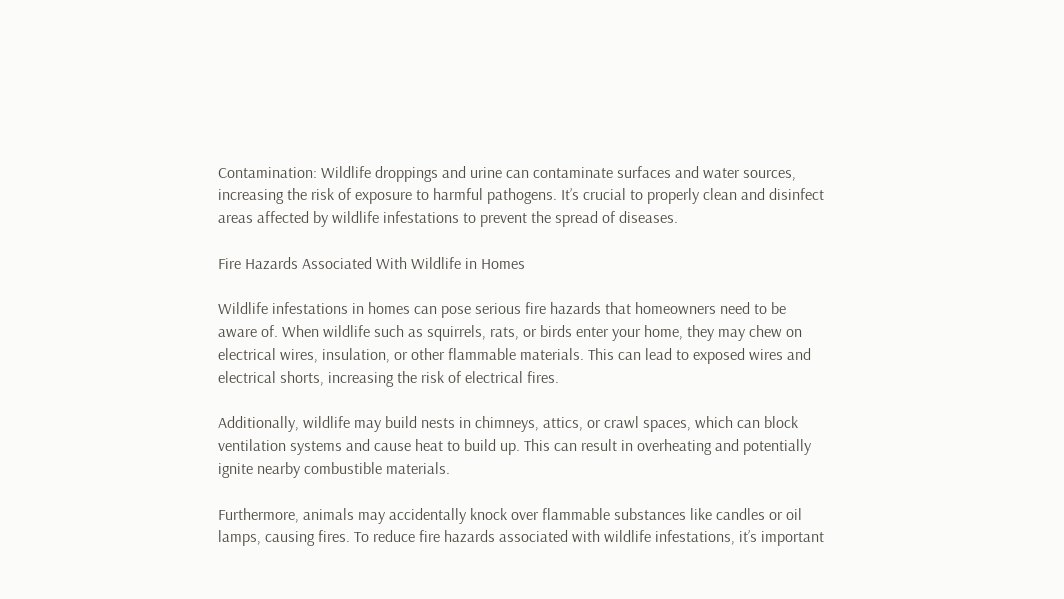Contamination: Wildlife droppings and urine can contaminate surfaces and water sources, increasing the risk of exposure to harmful pathogens. It’s crucial to properly clean and disinfect areas affected by wildlife infestations to prevent the spread of diseases.

Fire Hazards Associated With Wildlife in Homes

Wildlife infestations in homes can pose serious fire hazards that homeowners need to be aware of. When wildlife such as squirrels, rats, or birds enter your home, they may chew on electrical wires, insulation, or other flammable materials. This can lead to exposed wires and electrical shorts, increasing the risk of electrical fires.

Additionally, wildlife may build nests in chimneys, attics, or crawl spaces, which can block ventilation systems and cause heat to build up. This can result in overheating and potentially ignite nearby combustible materials.

Furthermore, animals may accidentally knock over flammable substances like candles or oil lamps, causing fires. To reduce fire hazards associated with wildlife infestations, it’s important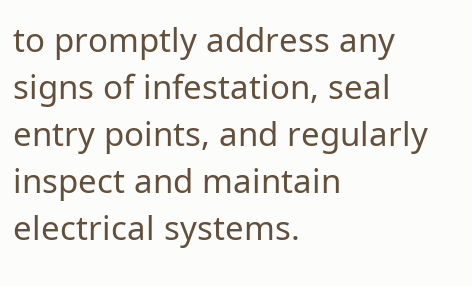to promptly address any signs of infestation, seal entry points, and regularly inspect and maintain electrical systems.